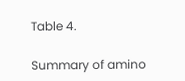Table 4.

Summary of amino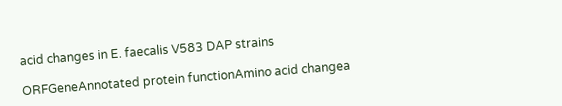acid changes in E. faecalis V583 DAP strains

ORFGeneAnnotated protein functionAmino acid changea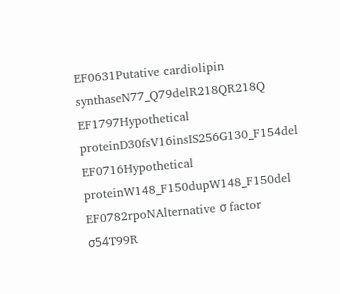EF0631Putative cardiolipin synthaseN77_Q79delR218QR218Q
EF1797Hypothetical proteinD30fsV16insIS256G130_F154del
EF0716Hypothetical proteinW148_F150dupW148_F150del
EF0782rpoNAlternative σ factor σ54T99R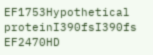EF1753Hypothetical proteinI390fsI390fs
EF2470HD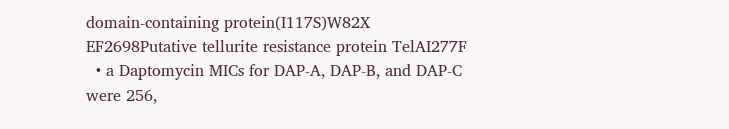domain-containing protein(I117S)W82X
EF2698Putative tellurite resistance protein TelAI277F
  • a Daptomycin MICs for DAP-A, DAP-B, and DAP-C were 256,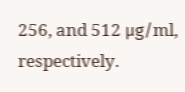256, and 512 μg/ml, respectively.